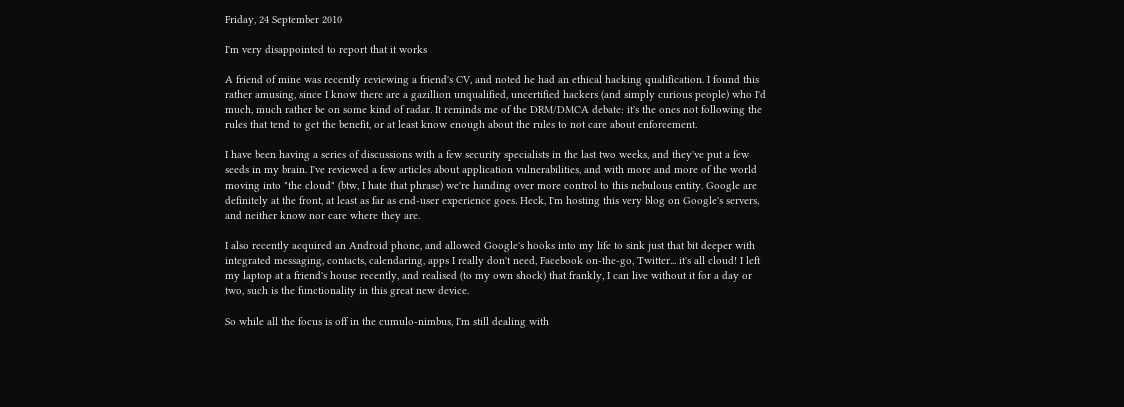Friday, 24 September 2010

I'm very disappointed to report that it works

A friend of mine was recently reviewing a friend's CV, and noted he had an ethical hacking qualification. I found this rather amusing, since I know there are a gazillion unqualified, uncertified hackers (and simply curious people) who I'd much, much rather be on some kind of radar. It reminds me of the DRM/DMCA debate: it's the ones not following the rules that tend to get the benefit, or at least know enough about the rules to not care about enforcement.

I have been having a series of discussions with a few security specialists in the last two weeks, and they've put a few seeds in my brain. I've reviewed a few articles about application vulnerabilities, and with more and more of the world moving into "the cloud" (btw, I hate that phrase) we're handing over more control to this nebulous entity. Google are definitely at the front, at least as far as end-user experience goes. Heck, I'm hosting this very blog on Google's servers, and neither know nor care where they are.

I also recently acquired an Android phone, and allowed Google's hooks into my life to sink just that bit deeper with integrated messaging, contacts, calendaring, apps I really don't need, Facebook on-the-go, Twitter... it's all cloud! I left my laptop at a friend's house recently, and realised (to my own shock) that frankly, I can live without it for a day or two, such is the functionality in this great new device.

So while all the focus is off in the cumulo-nimbus, I'm still dealing with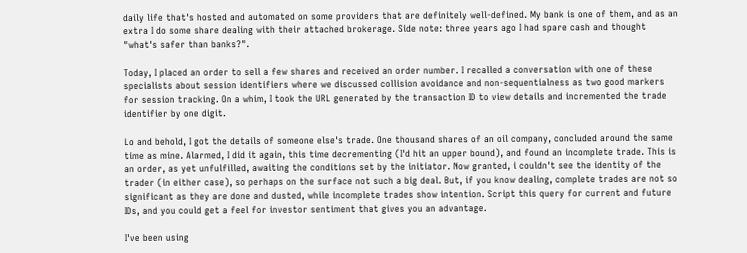daily life that's hosted and automated on some providers that are definitely well-defined. My bank is one of them, and as an extra I do some share dealing with their attached brokerage. Side note: three years ago I had spare cash and thought "what's safer than banks?".

Today, I placed an order to sell a few shares and received an order number. I recalled a conversation with one of these specialists about session identifiers where we discussed collision avoidance and non-sequentialness as two good markers for session tracking. On a whim, I took the URL generated by the transaction ID to view details and incremented the trade identifier by one digit.

Lo and behold, I got the details of someone else's trade. One thousand shares of an oil company, concluded around the same time as mine. Alarmed, I did it again, this time decrementing (I'd hit an upper bound), and found an incomplete trade. This is an order, as yet unfulfilled, awaiting the conditions set by the initiator. Now granted, i couldn't see the identity of the trader (in either case), so perhaps on the surface not such a big deal. But, if you know dealing, complete trades are not so significant as they are done and dusted, while incomplete trades show intention. Script this query for current and future IDs, and you could get a feel for investor sentiment that gives you an advantage.

I've been using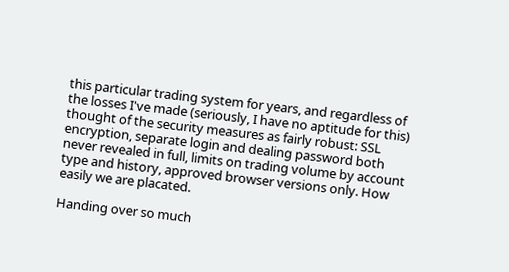this particular trading system for years, and regardless of the losses I've made (seriously, I have no aptitude for this) thought of the security measures as fairly robust: SSL encryption, separate login and dealing password both never revealed in full, limits on trading volume by account type and history, approved browser versions only. How easily we are placated.

Handing over so much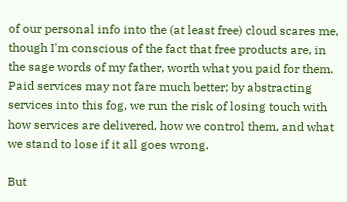of our personal info into the (at least free) cloud scares me, though I'm conscious of the fact that free products are, in the sage words of my father, worth what you paid for them. Paid services may not fare much better; by abstracting services into this fog, we run the risk of losing touch with how services are delivered, how we control them, and what we stand to lose if it all goes wrong.

But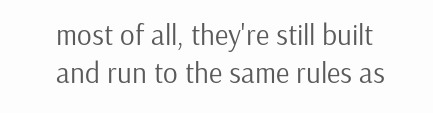most of all, they're still built and run to the same rules as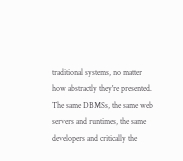traditional systems, no matter how abstractly they're presented. The same DBMSs, the same web servers and runtimes, the same developers and critically the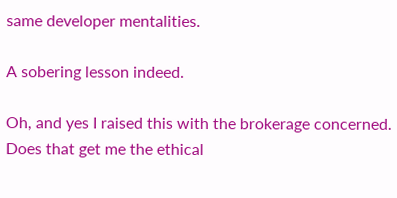same developer mentalities.

A sobering lesson indeed.

Oh, and yes I raised this with the brokerage concerned. Does that get me the ethical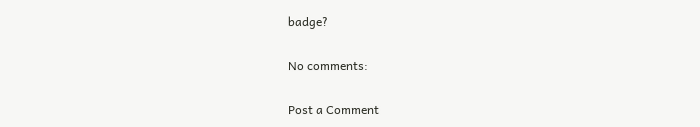badge?

No comments:

Post a Comment